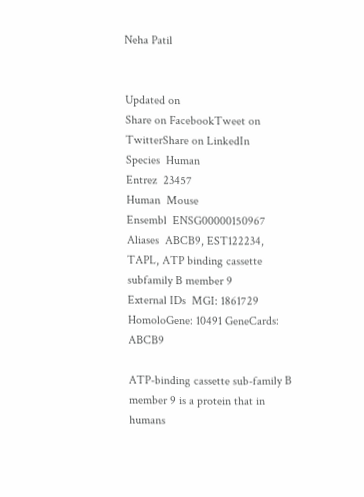Neha Patil


Updated on
Share on FacebookTweet on TwitterShare on LinkedIn
Species  Human
Entrez  23457
Human  Mouse
Ensembl  ENSG00000150967
Aliases  ABCB9, EST122234, TAPL, ATP binding cassette subfamily B member 9
External IDs  MGI: 1861729 HomoloGene: 10491 GeneCards: ABCB9

ATP-binding cassette sub-family B member 9 is a protein that in humans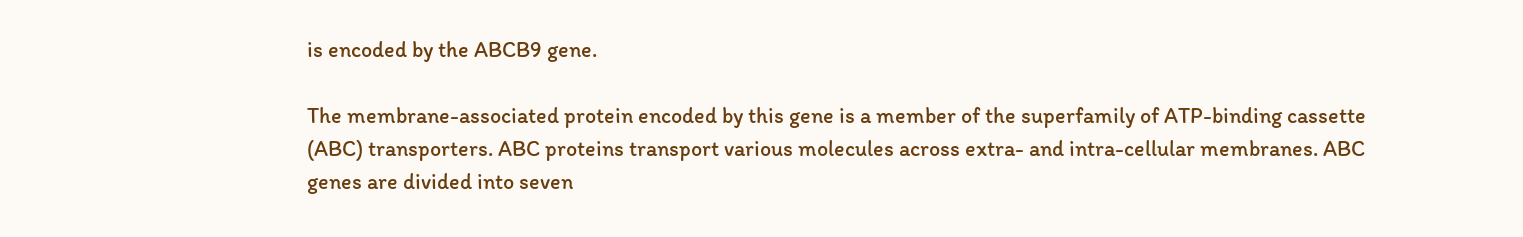is encoded by the ABCB9 gene.

The membrane-associated protein encoded by this gene is a member of the superfamily of ATP-binding cassette (ABC) transporters. ABC proteins transport various molecules across extra- and intra-cellular membranes. ABC genes are divided into seven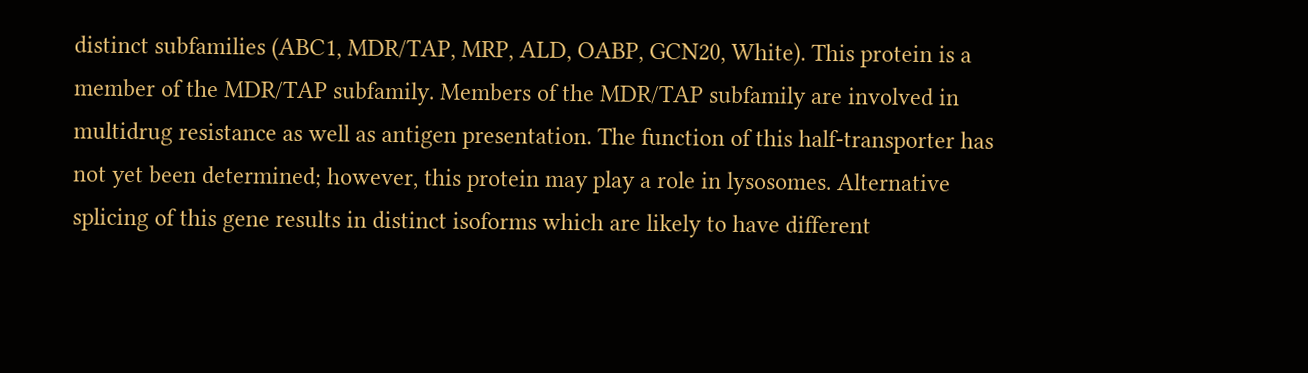distinct subfamilies (ABC1, MDR/TAP, MRP, ALD, OABP, GCN20, White). This protein is a member of the MDR/TAP subfamily. Members of the MDR/TAP subfamily are involved in multidrug resistance as well as antigen presentation. The function of this half-transporter has not yet been determined; however, this protein may play a role in lysosomes. Alternative splicing of this gene results in distinct isoforms which are likely to have different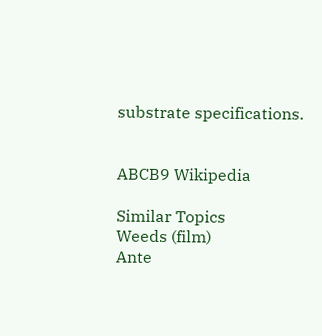substrate specifications.


ABCB9 Wikipedia

Similar Topics
Weeds (film)
Ante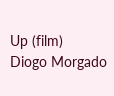Up (film)
Diogo Morgado